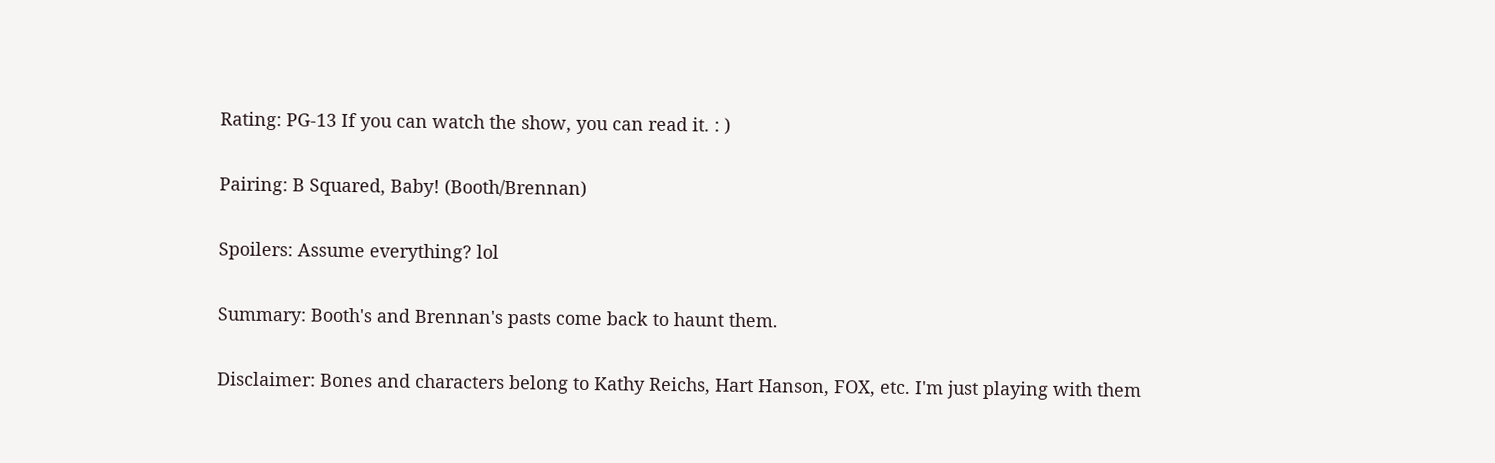Rating: PG-13 If you can watch the show, you can read it. : )

Pairing: B Squared, Baby! (Booth/Brennan)

Spoilers: Assume everything? lol

Summary: Booth's and Brennan's pasts come back to haunt them.

Disclaimer: Bones and characters belong to Kathy Reichs, Hart Hanson, FOX, etc. I'm just playing with them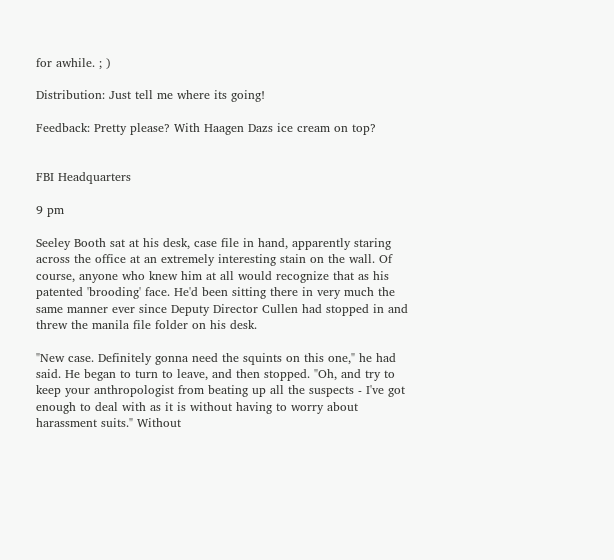for awhile. ; )

Distribution: Just tell me where its going!

Feedback: Pretty please? With Haagen Dazs ice cream on top?


FBI Headquarters

9 pm

Seeley Booth sat at his desk, case file in hand, apparently staring across the office at an extremely interesting stain on the wall. Of course, anyone who knew him at all would recognize that as his patented 'brooding' face. He'd been sitting there in very much the same manner ever since Deputy Director Cullen had stopped in and threw the manila file folder on his desk.

"New case. Definitely gonna need the squints on this one," he had said. He began to turn to leave, and then stopped. "Oh, and try to keep your anthropologist from beating up all the suspects - I've got enough to deal with as it is without having to worry about harassment suits." Without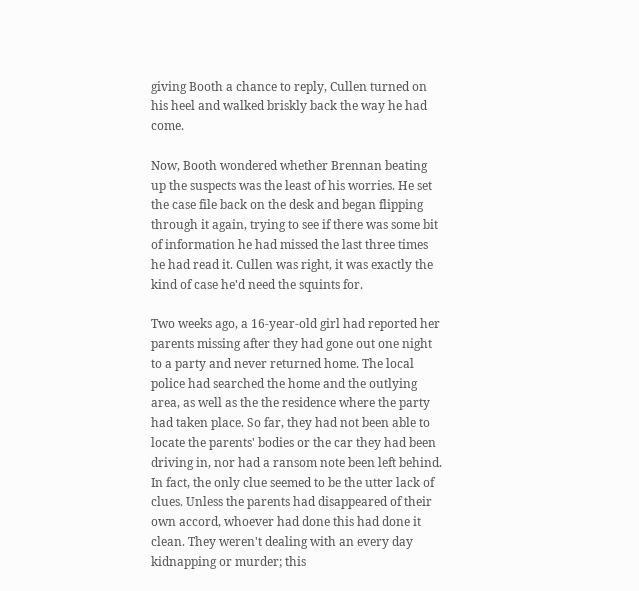giving Booth a chance to reply, Cullen turned on his heel and walked briskly back the way he had come.

Now, Booth wondered whether Brennan beating up the suspects was the least of his worries. He set the case file back on the desk and began flipping through it again, trying to see if there was some bit of information he had missed the last three times he had read it. Cullen was right, it was exactly the kind of case he'd need the squints for.

Two weeks ago, a 16-year-old girl had reported her parents missing after they had gone out one night to a party and never returned home. The local police had searched the home and the outlying area, as well as the the residence where the party had taken place. So far, they had not been able to locate the parents' bodies or the car they had been driving in, nor had a ransom note been left behind. In fact, the only clue seemed to be the utter lack of clues. Unless the parents had disappeared of their own accord, whoever had done this had done it clean. They weren't dealing with an every day kidnapping or murder; this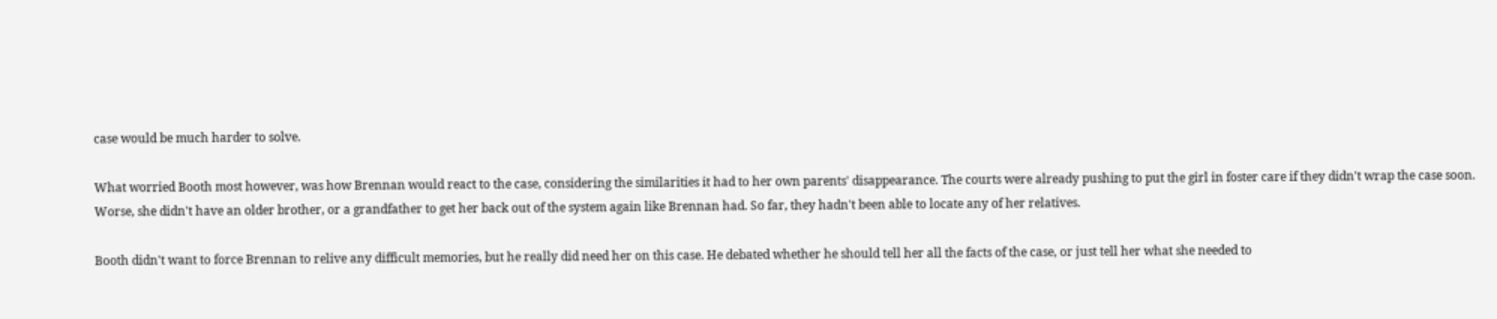case would be much harder to solve.

What worried Booth most however, was how Brennan would react to the case, considering the similarities it had to her own parents' disappearance. The courts were already pushing to put the girl in foster care if they didn't wrap the case soon. Worse, she didn't have an older brother, or a grandfather to get her back out of the system again like Brennan had. So far, they hadn't been able to locate any of her relatives.

Booth didn't want to force Brennan to relive any difficult memories, but he really did need her on this case. He debated whether he should tell her all the facts of the case, or just tell her what she needed to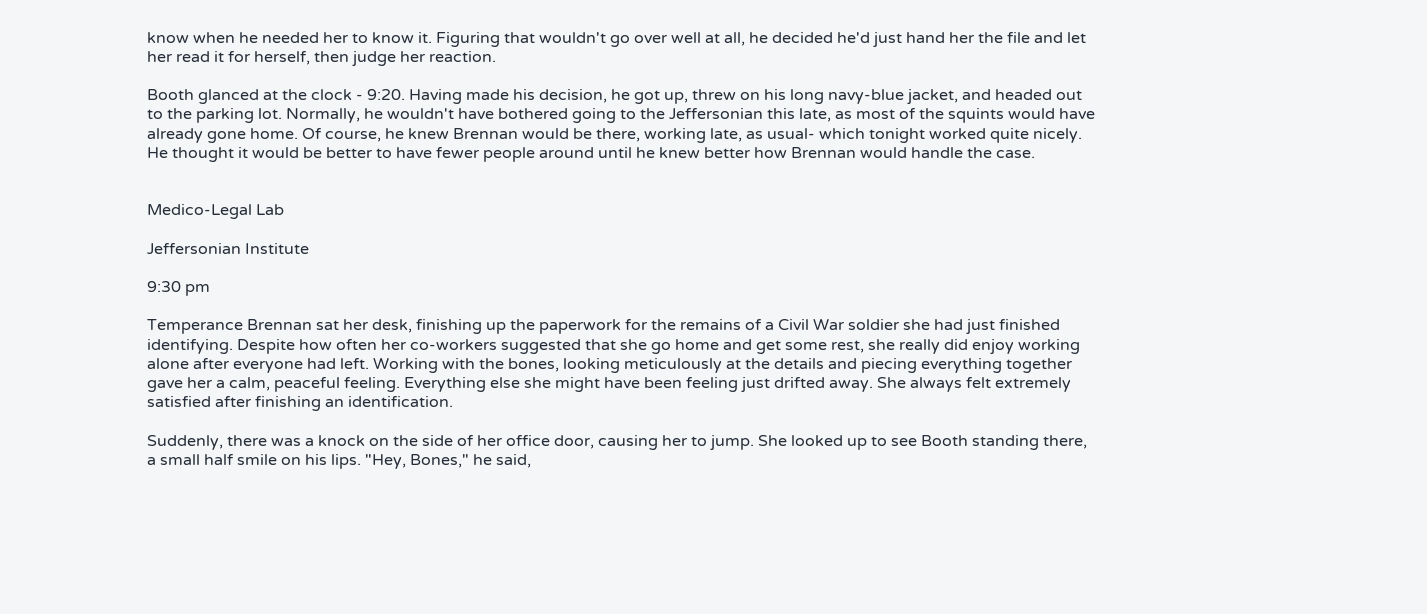know when he needed her to know it. Figuring that wouldn't go over well at all, he decided he'd just hand her the file and let her read it for herself, then judge her reaction.

Booth glanced at the clock - 9:20. Having made his decision, he got up, threw on his long navy-blue jacket, and headed out to the parking lot. Normally, he wouldn't have bothered going to the Jeffersonian this late, as most of the squints would have already gone home. Of course, he knew Brennan would be there, working late, as usual- which tonight worked quite nicely. He thought it would be better to have fewer people around until he knew better how Brennan would handle the case.


Medico-Legal Lab

Jeffersonian Institute

9:30 pm

Temperance Brennan sat her desk, finishing up the paperwork for the remains of a Civil War soldier she had just finished identifying. Despite how often her co-workers suggested that she go home and get some rest, she really did enjoy working alone after everyone had left. Working with the bones, looking meticulously at the details and piecing everything together gave her a calm, peaceful feeling. Everything else she might have been feeling just drifted away. She always felt extremely satisfied after finishing an identification.

Suddenly, there was a knock on the side of her office door, causing her to jump. She looked up to see Booth standing there, a small half smile on his lips. "Hey, Bones," he said,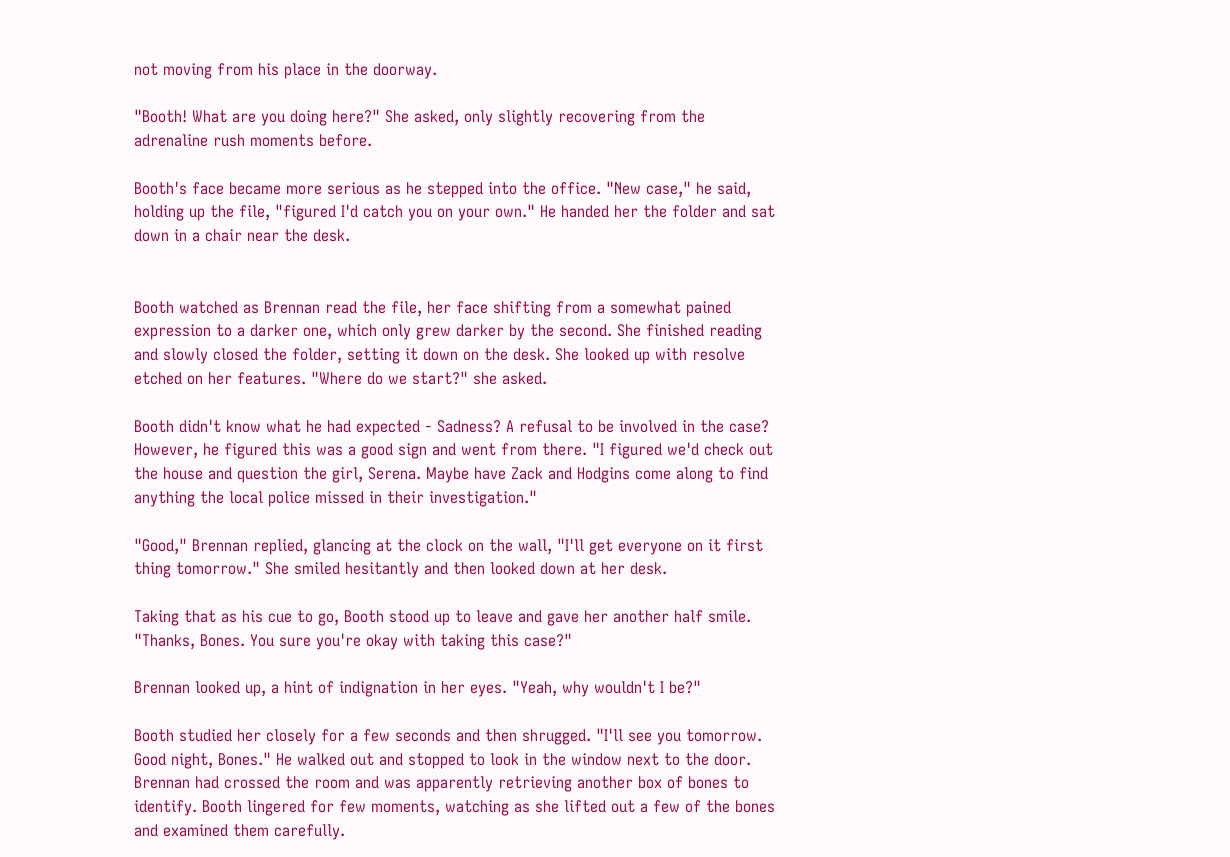not moving from his place in the doorway.

"Booth! What are you doing here?" She asked, only slightly recovering from the adrenaline rush moments before.

Booth's face became more serious as he stepped into the office. "New case," he said, holding up the file, "figured I'd catch you on your own." He handed her the folder and sat down in a chair near the desk.


Booth watched as Brennan read the file, her face shifting from a somewhat pained expression to a darker one, which only grew darker by the second. She finished reading and slowly closed the folder, setting it down on the desk. She looked up with resolve etched on her features. "Where do we start?" she asked.

Booth didn't know what he had expected - Sadness? A refusal to be involved in the case? However, he figured this was a good sign and went from there. "I figured we'd check out the house and question the girl, Serena. Maybe have Zack and Hodgins come along to find anything the local police missed in their investigation."

"Good," Brennan replied, glancing at the clock on the wall, "I'll get everyone on it first thing tomorrow." She smiled hesitantly and then looked down at her desk.

Taking that as his cue to go, Booth stood up to leave and gave her another half smile. "Thanks, Bones. You sure you're okay with taking this case?"

Brennan looked up, a hint of indignation in her eyes. "Yeah, why wouldn't I be?"

Booth studied her closely for a few seconds and then shrugged. "I'll see you tomorrow. Good night, Bones." He walked out and stopped to look in the window next to the door. Brennan had crossed the room and was apparently retrieving another box of bones to identify. Booth lingered for few moments, watching as she lifted out a few of the bones and examined them carefully.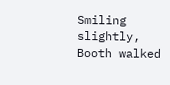Smiling slightly, Booth walked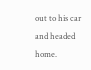out to his car and headed home.